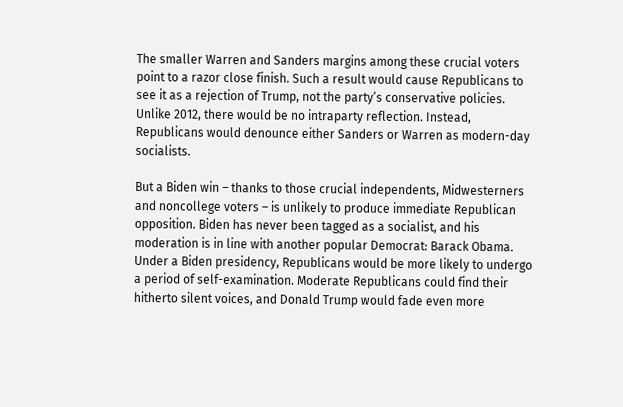The smaller Warren and Sanders margins among these crucial voters point to a razor close finish. Such a result would cause Republicans to see it as a rejection of Trump, not the party’s conservative policies. Unlike 2012, there would be no intraparty reflection. Instead, Republicans would denounce either Sanders or Warren as modern-day socialists.

But a Biden win – thanks to those crucial independents, Midwesterners and noncollege voters – is unlikely to produce immediate Republican opposition. Biden has never been tagged as a socialist, and his moderation is in line with another popular Democrat: Barack Obama. Under a Biden presidency, Republicans would be more likely to undergo a period of self-examination. Moderate Republicans could find their hitherto silent voices, and Donald Trump would fade even more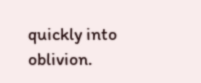quickly into oblivion.